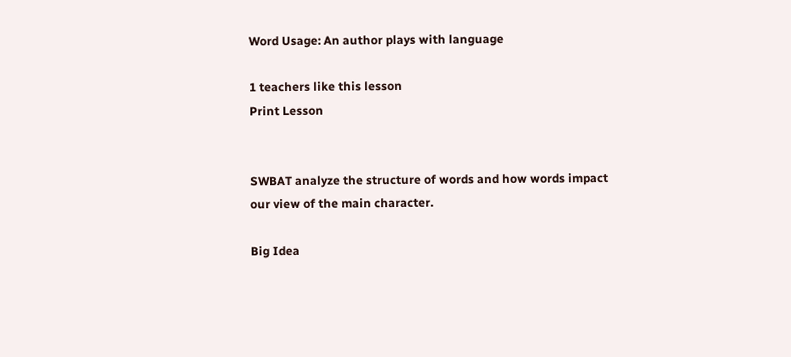Word Usage: An author plays with language

1 teachers like this lesson
Print Lesson


SWBAT analyze the structure of words and how words impact our view of the main character.

Big Idea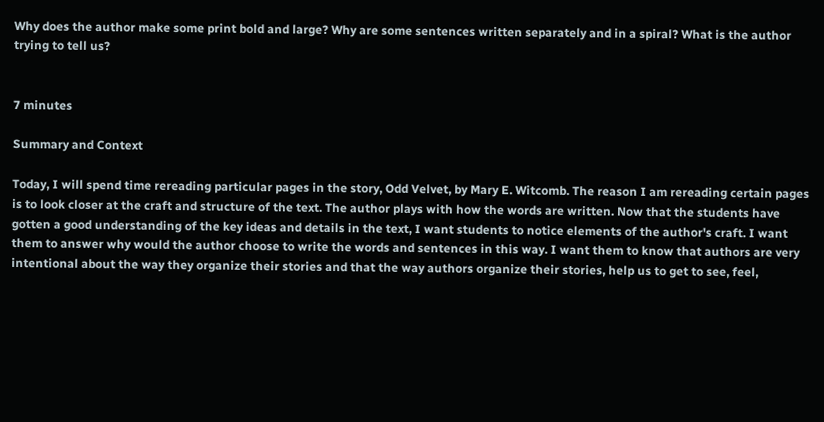Why does the author make some print bold and large? Why are some sentences written separately and in a spiral? What is the author trying to tell us?


7 minutes

Summary and Context

Today, I will spend time rereading particular pages in the story, Odd Velvet, by Mary E. Witcomb. The reason I am rereading certain pages is to look closer at the craft and structure of the text. The author plays with how the words are written. Now that the students have gotten a good understanding of the key ideas and details in the text, I want students to notice elements of the author's craft. I want them to answer why would the author choose to write the words and sentences in this way. I want them to know that authors are very intentional about the way they organize their stories and that the way authors organize their stories, help us to get to see, feel,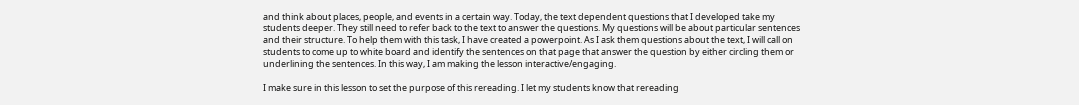and think about places, people, and events in a certain way. Today, the text dependent questions that I developed take my students deeper. They still need to refer back to the text to answer the questions. My questions will be about particular sentences and their structure. To help them with this task, I have created a powerpoint. As I ask them questions about the text, I will call on students to come up to white board and identify the sentences on that page that answer the question by either circling them or underlining the sentences. In this way, I am making the lesson interactive/engaging.

I make sure in this lesson to set the purpose of this rereading. I let my students know that rereading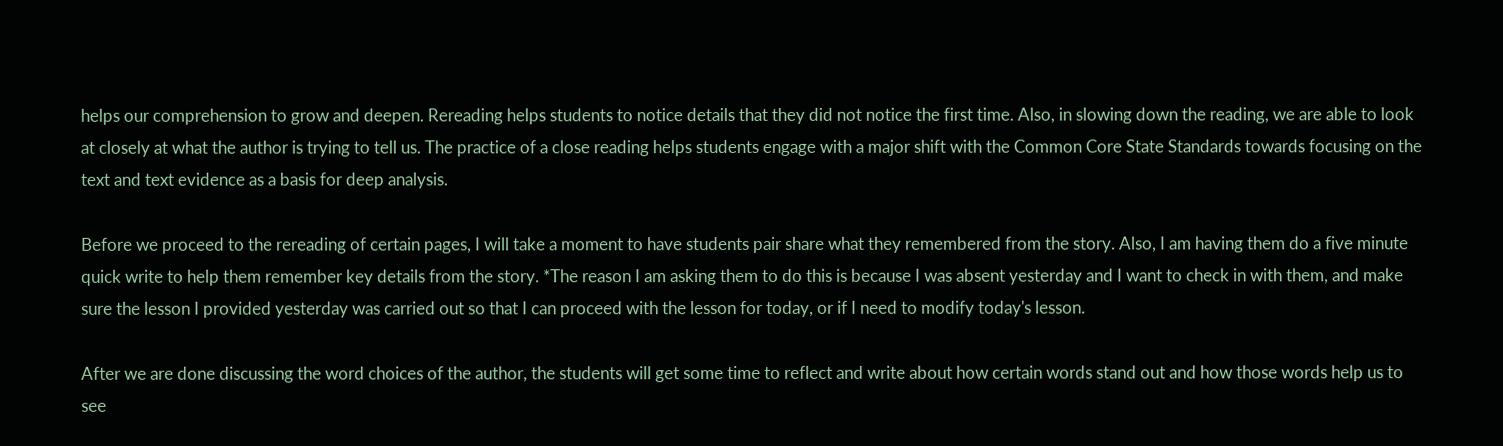helps our comprehension to grow and deepen. Rereading helps students to notice details that they did not notice the first time. Also, in slowing down the reading, we are able to look at closely at what the author is trying to tell us. The practice of a close reading helps students engage with a major shift with the Common Core State Standards towards focusing on the text and text evidence as a basis for deep analysis.

Before we proceed to the rereading of certain pages, I will take a moment to have students pair share what they remembered from the story. Also, I am having them do a five minute quick write to help them remember key details from the story. *The reason I am asking them to do this is because I was absent yesterday and I want to check in with them, and make sure the lesson I provided yesterday was carried out so that I can proceed with the lesson for today, or if I need to modify today's lesson.

After we are done discussing the word choices of the author, the students will get some time to reflect and write about how certain words stand out and how those words help us to see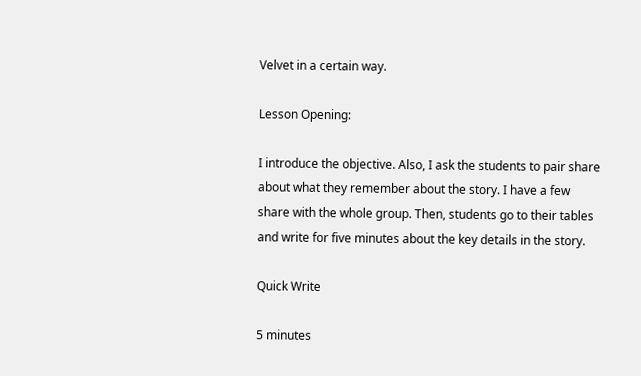Velvet in a certain way.

Lesson Opening:

I introduce the objective. Also, I ask the students to pair share about what they remember about the story. I have a few share with the whole group. Then, students go to their tables and write for five minutes about the key details in the story.

Quick Write

5 minutes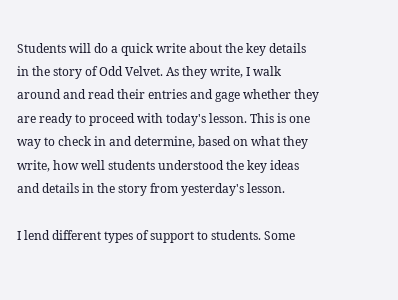Students will do a quick write about the key details in the story of Odd Velvet. As they write, I walk around and read their entries and gage whether they are ready to proceed with today's lesson. This is one way to check in and determine, based on what they write, how well students understood the key ideas and details in the story from yesterday's lesson.

I lend different types of support to students. Some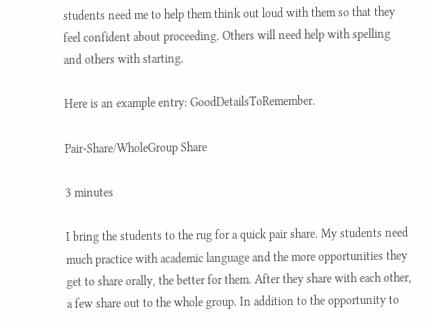students need me to help them think out loud with them so that they feel confident about proceeding. Others will need help with spelling and others with starting.

Here is an example entry: GoodDetailsToRemember.

Pair-Share/WholeGroup Share

3 minutes

I bring the students to the rug for a quick pair share. My students need much practice with academic language and the more opportunities they get to share orally, the better for them. After they share with each other, a few share out to the whole group. In addition to the opportunity to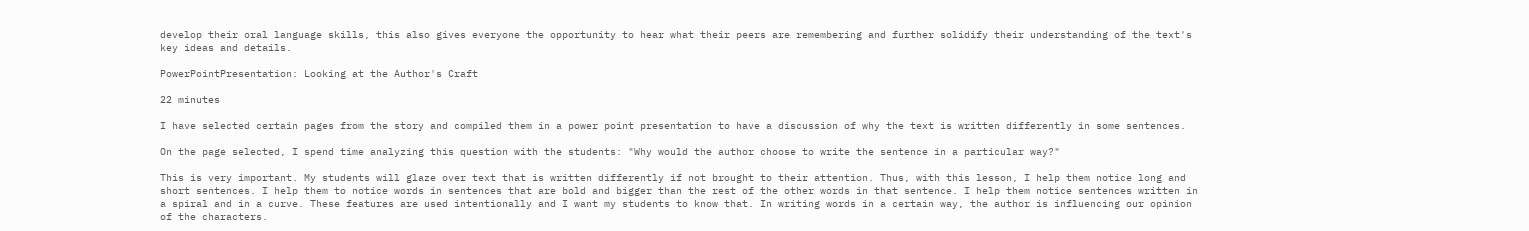develop their oral language skills, this also gives everyone the opportunity to hear what their peers are remembering and further solidify their understanding of the text's key ideas and details.

PowerPointPresentation: Looking at the Author's Craft

22 minutes

I have selected certain pages from the story and compiled them in a power point presentation to have a discussion of why the text is written differently in some sentences.

On the page selected, I spend time analyzing this question with the students: "Why would the author choose to write the sentence in a particular way?"

This is very important. My students will glaze over text that is written differently if not brought to their attention. Thus, with this lesson, I help them notice long and short sentences. I help them to notice words in sentences that are bold and bigger than the rest of the other words in that sentence. I help them notice sentences written in a spiral and in a curve. These features are used intentionally and I want my students to know that. In writing words in a certain way, the author is influencing our opinion of the characters.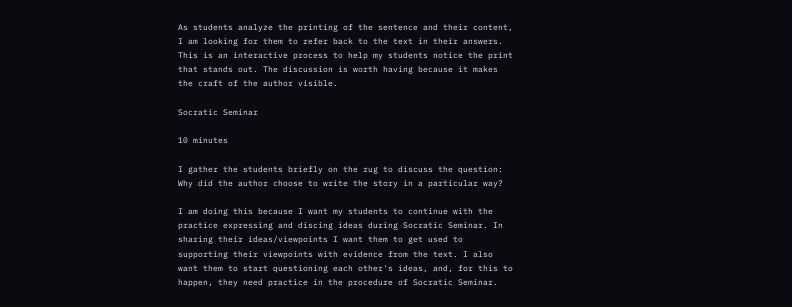As students analyze the printing of the sentence and their content, I am looking for them to refer back to the text in their answers. This is an interactive process to help my students notice the print that stands out. The discussion is worth having because it makes the craft of the author visible.

Socratic Seminar

10 minutes

I gather the students briefly on the rug to discuss the question: Why did the author choose to write the story in a particular way?

I am doing this because I want my students to continue with the practice expressing and discing ideas during Socratic Seminar. In sharing their ideas/viewpoints I want them to get used to supporting their viewpoints with evidence from the text. I also want them to start questioning each other's ideas, and, for this to happen, they need practice in the procedure of Socratic Seminar.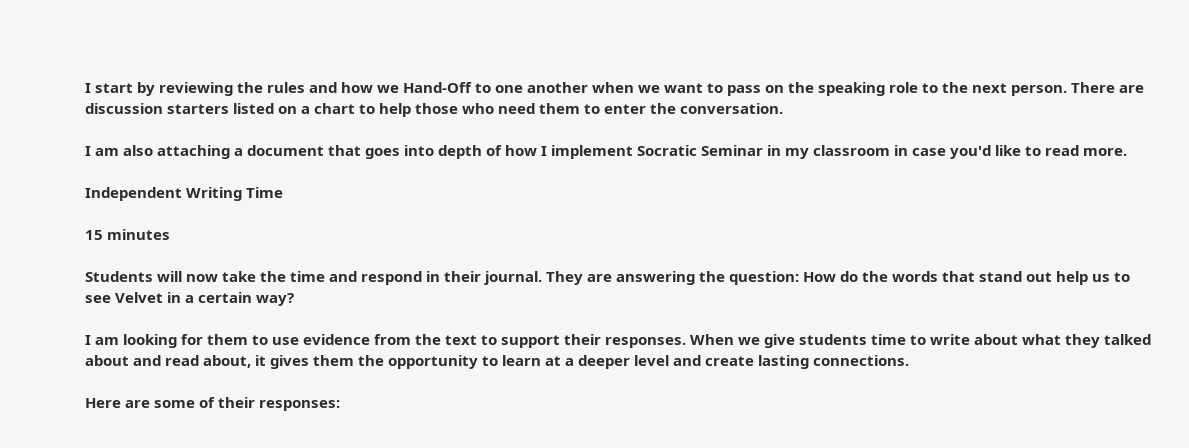I start by reviewing the rules and how we Hand-Off to one another when we want to pass on the speaking role to the next person. There are discussion starters listed on a chart to help those who need them to enter the conversation.

I am also attaching a document that goes into depth of how I implement Socratic Seminar in my classroom in case you'd like to read more.

Independent Writing Time

15 minutes

Students will now take the time and respond in their journal. They are answering the question: How do the words that stand out help us to see Velvet in a certain way?

I am looking for them to use evidence from the text to support their responses. When we give students time to write about what they talked about and read about, it gives them the opportunity to learn at a deeper level and create lasting connections.

Here are some of their responses: